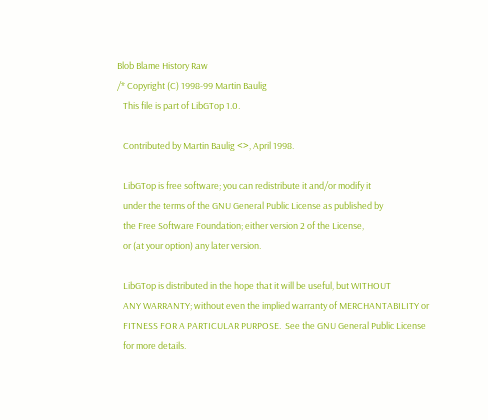Blob Blame History Raw
/* Copyright (C) 1998-99 Martin Baulig
   This file is part of LibGTop 1.0.

   Contributed by Martin Baulig <>, April 1998.

   LibGTop is free software; you can redistribute it and/or modify it
   under the terms of the GNU General Public License as published by
   the Free Software Foundation; either version 2 of the License,
   or (at your option) any later version.

   LibGTop is distributed in the hope that it will be useful, but WITHOUT
   ANY WARRANTY; without even the implied warranty of MERCHANTABILITY or
   FITNESS FOR A PARTICULAR PURPOSE.  See the GNU General Public License
   for more details.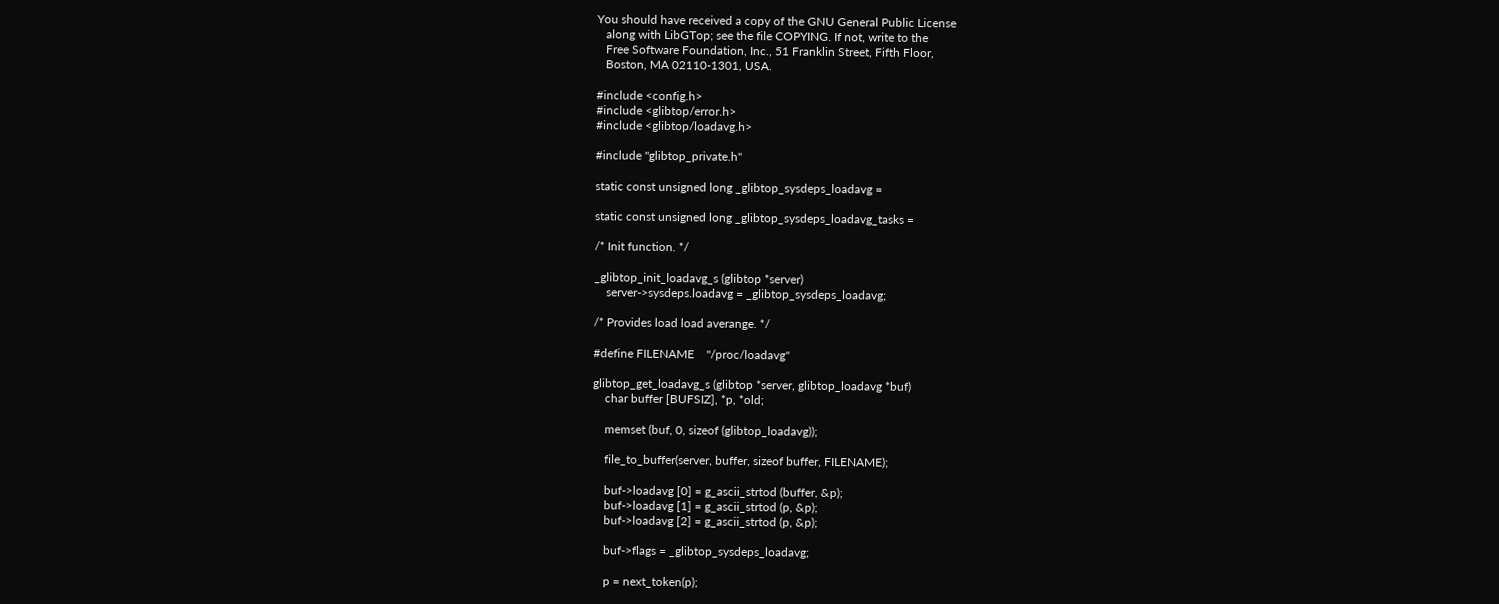You should have received a copy of the GNU General Public License
   along with LibGTop; see the file COPYING. If not, write to the
   Free Software Foundation, Inc., 51 Franklin Street, Fifth Floor,
   Boston, MA 02110-1301, USA.

#include <config.h>
#include <glibtop/error.h>
#include <glibtop/loadavg.h>

#include "glibtop_private.h"

static const unsigned long _glibtop_sysdeps_loadavg =

static const unsigned long _glibtop_sysdeps_loadavg_tasks =

/* Init function. */

_glibtop_init_loadavg_s (glibtop *server)
    server->sysdeps.loadavg = _glibtop_sysdeps_loadavg;

/* Provides load load averange. */

#define FILENAME    "/proc/loadavg"

glibtop_get_loadavg_s (glibtop *server, glibtop_loadavg *buf)
    char buffer [BUFSIZ], *p, *old;

    memset (buf, 0, sizeof (glibtop_loadavg));

    file_to_buffer(server, buffer, sizeof buffer, FILENAME);

    buf->loadavg [0] = g_ascii_strtod (buffer, &p);
    buf->loadavg [1] = g_ascii_strtod (p, &p);
    buf->loadavg [2] = g_ascii_strtod (p, &p);

    buf->flags = _glibtop_sysdeps_loadavg;

    p = next_token(p);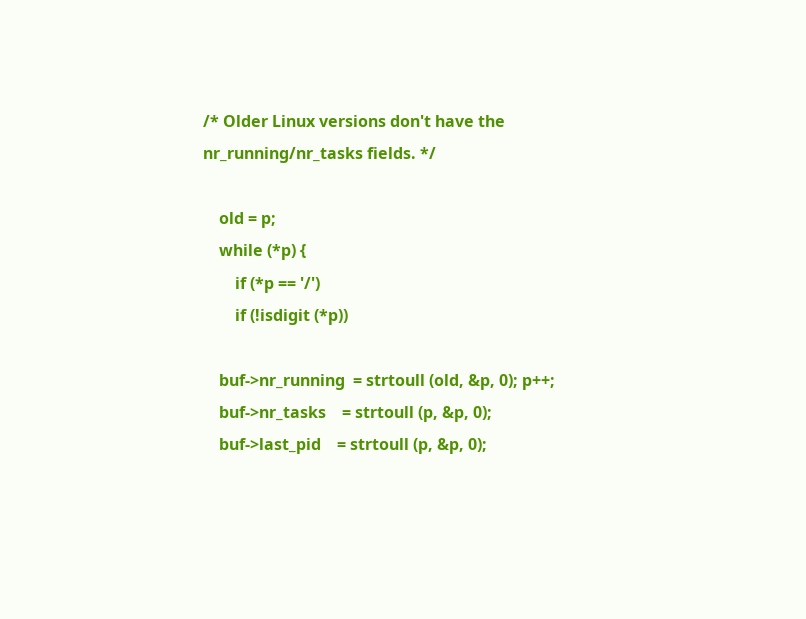/* Older Linux versions don't have the nr_running/nr_tasks fields. */

    old = p;
    while (*p) {
        if (*p == '/')
        if (!isdigit (*p))

    buf->nr_running  = strtoull (old, &p, 0); p++;
    buf->nr_tasks    = strtoull (p, &p, 0);
    buf->last_pid    = strtoull (p, &p, 0);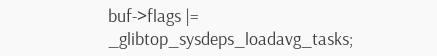buf->flags |= _glibtop_sysdeps_loadavg_tasks;